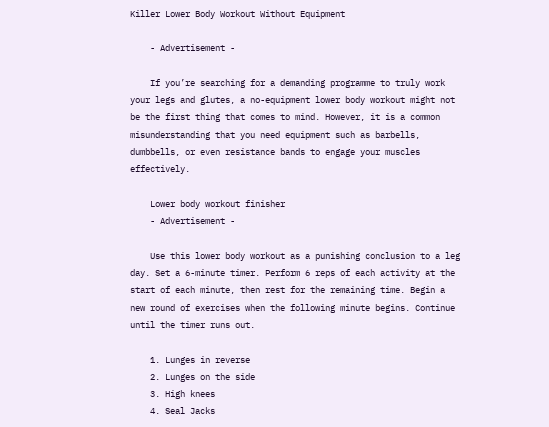Killer Lower Body Workout Without Equipment

    - Advertisement -

    If you’re searching for a demanding programme to truly work your legs and glutes, a no-equipment lower body workout might not be the first thing that comes to mind. However, it is a common misunderstanding that you need equipment such as barbells, dumbbells, or even resistance bands to engage your muscles effectively.

    Lower body workout finisher
    - Advertisement -

    Use this lower body workout as a punishing conclusion to a leg day. Set a 6-minute timer. Perform 6 reps of each activity at the start of each minute, then rest for the remaining time. Begin a new round of exercises when the following minute begins. Continue until the timer runs out.

    1. Lunges in reverse
    2. Lunges on the side
    3. High knees
    4. Seal Jacks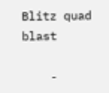Blitz quad blast

    -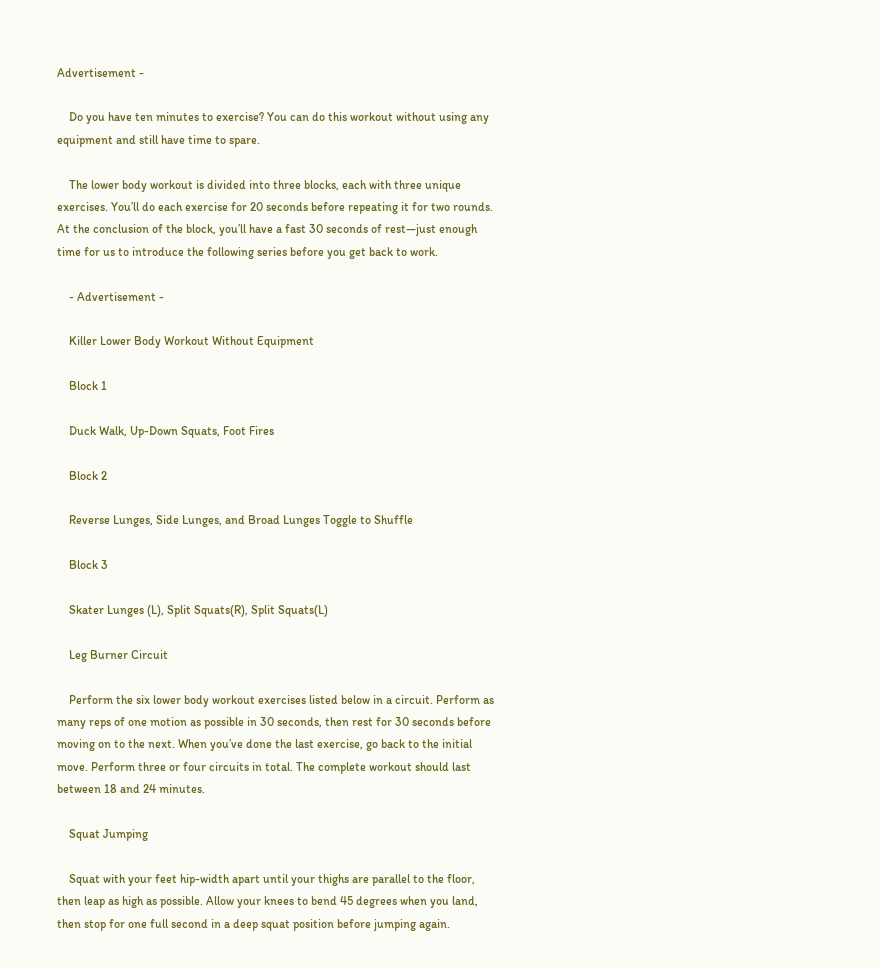Advertisement -

    Do you have ten minutes to exercise? You can do this workout without using any equipment and still have time to spare.

    The lower body workout is divided into three blocks, each with three unique exercises. You’ll do each exercise for 20 seconds before repeating it for two rounds. At the conclusion of the block, you’ll have a fast 30 seconds of rest—just enough time for us to introduce the following series before you get back to work.

    - Advertisement -

    Killer Lower Body Workout Without Equipment

    Block 1

    Duck Walk, Up-Down Squats, Foot Fires

    Block 2

    Reverse Lunges, Side Lunges, and Broad Lunges Toggle to Shuffle

    Block 3

    Skater Lunges (L), Split Squats(R), Split Squats(L)

    Leg Burner Circuit

    Perform the six lower body workout exercises listed below in a circuit. Perform as many reps of one motion as possible in 30 seconds, then rest for 30 seconds before moving on to the next. When you’ve done the last exercise, go back to the initial move. Perform three or four circuits in total. The complete workout should last between 18 and 24 minutes.

    Squat Jumping

    Squat with your feet hip-width apart until your thighs are parallel to the floor, then leap as high as possible. Allow your knees to bend 45 degrees when you land, then stop for one full second in a deep squat position before jumping again.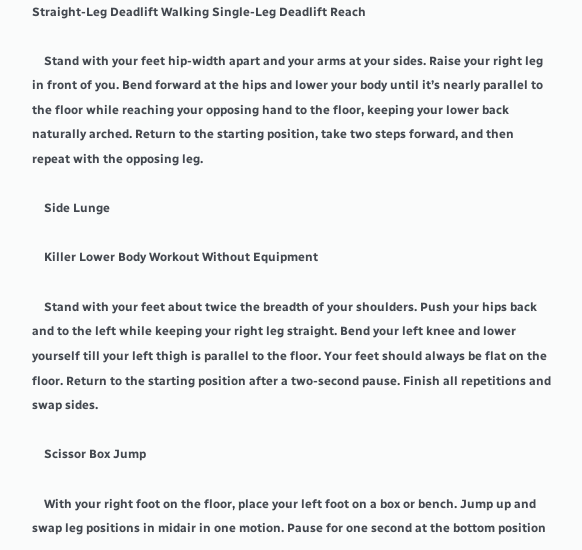Straight-Leg Deadlift Walking Single-Leg Deadlift Reach

    Stand with your feet hip-width apart and your arms at your sides. Raise your right leg in front of you. Bend forward at the hips and lower your body until it’s nearly parallel to the floor while reaching your opposing hand to the floor, keeping your lower back naturally arched. Return to the starting position, take two steps forward, and then repeat with the opposing leg.

    Side Lunge

    Killer Lower Body Workout Without Equipment

    Stand with your feet about twice the breadth of your shoulders. Push your hips back and to the left while keeping your right leg straight. Bend your left knee and lower yourself till your left thigh is parallel to the floor. Your feet should always be flat on the floor. Return to the starting position after a two-second pause. Finish all repetitions and swap sides.

    Scissor Box Jump

    With your right foot on the floor, place your left foot on a box or bench. Jump up and swap leg positions in midair in one motion. Pause for one second at the bottom position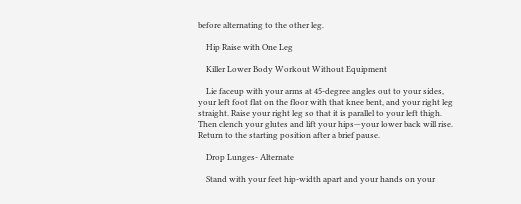before alternating to the other leg.

    Hip Raise with One Leg

    Killer Lower Body Workout Without Equipment

    Lie faceup with your arms at 45-degree angles out to your sides, your left foot flat on the floor with that knee bent, and your right leg straight. Raise your right leg so that it is parallel to your left thigh. Then clench your glutes and lift your hips—your lower back will rise. Return to the starting position after a brief pause.

    Drop Lunges- Alternate

    Stand with your feet hip-width apart and your hands on your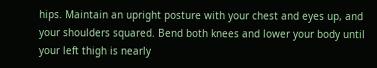hips. Maintain an upright posture with your chest and eyes up, and your shoulders squared. Bend both knees and lower your body until your left thigh is nearly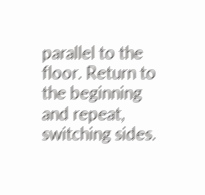parallel to the floor. Return to the beginning and repeat, switching sides.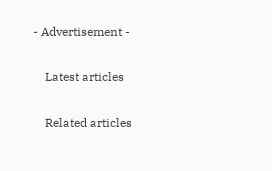- Advertisement -

    Latest articles

    Related articles